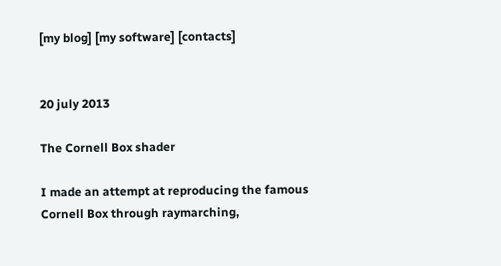[my blog] [my software] [contacts]


20 july 2013

The Cornell Box shader

I made an attempt at reproducing the famous Cornell Box through raymarching,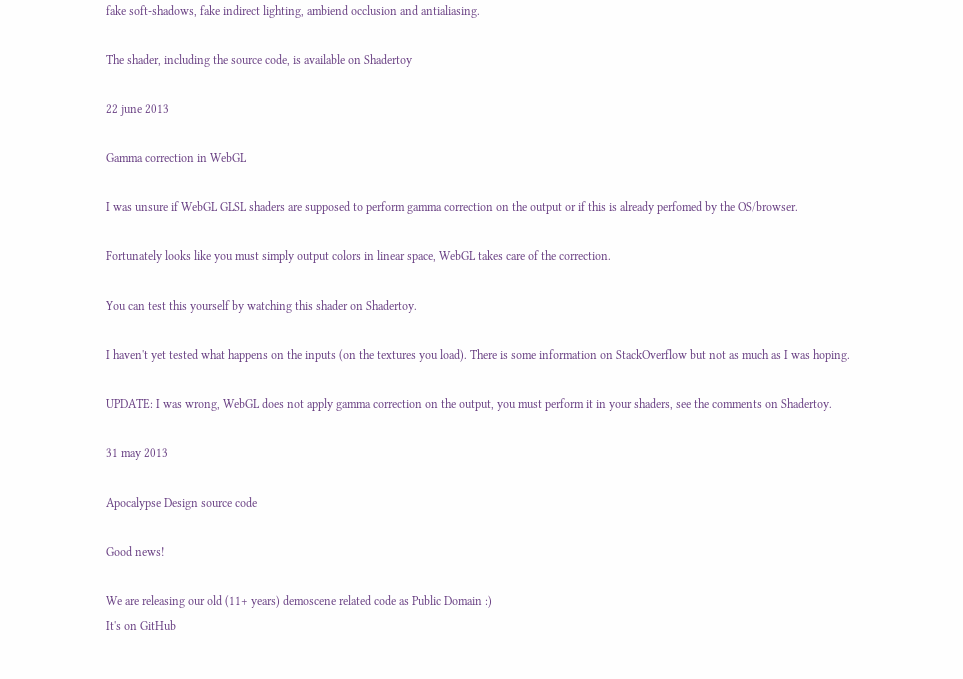fake soft-shadows, fake indirect lighting, ambiend occlusion and antialiasing.

The shader, including the source code, is available on Shadertoy

22 june 2013

Gamma correction in WebGL

I was unsure if WebGL GLSL shaders are supposed to perform gamma correction on the output or if this is already perfomed by the OS/browser.

Fortunately looks like you must simply output colors in linear space, WebGL takes care of the correction.

You can test this yourself by watching this shader on Shadertoy.

I haven't yet tested what happens on the inputs (on the textures you load). There is some information on StackOverflow but not as much as I was hoping.

UPDATE: I was wrong, WebGL does not apply gamma correction on the output, you must perform it in your shaders, see the comments on Shadertoy.

31 may 2013

Apocalypse Design source code

Good news!

We are releasing our old (11+ years) demoscene related code as Public Domain :)
It's on GitHub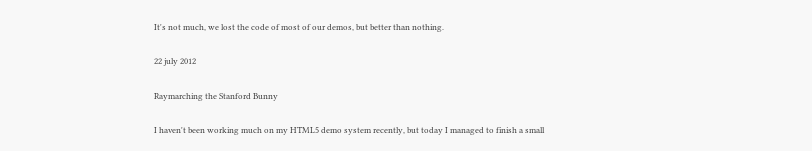It's not much, we lost the code of most of our demos, but better than nothing.

22 july 2012

Raymarching the Stanford Bunny

I haven't been working much on my HTML5 demo system recently, but today I managed to finish a small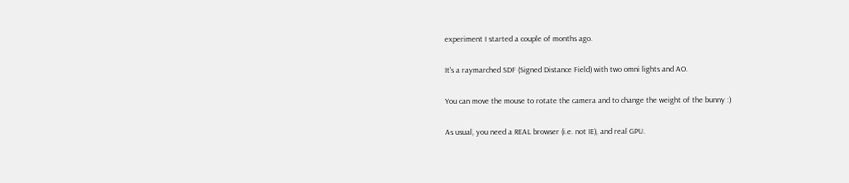experiment I started a couple of months ago.

It's a raymarched SDF (Signed Distance Field) with two omni lights and AO.

You can move the mouse to rotate the camera and to change the weight of the bunny :)

As usual, you need a REAL browser (i.e. not IE), and real GPU.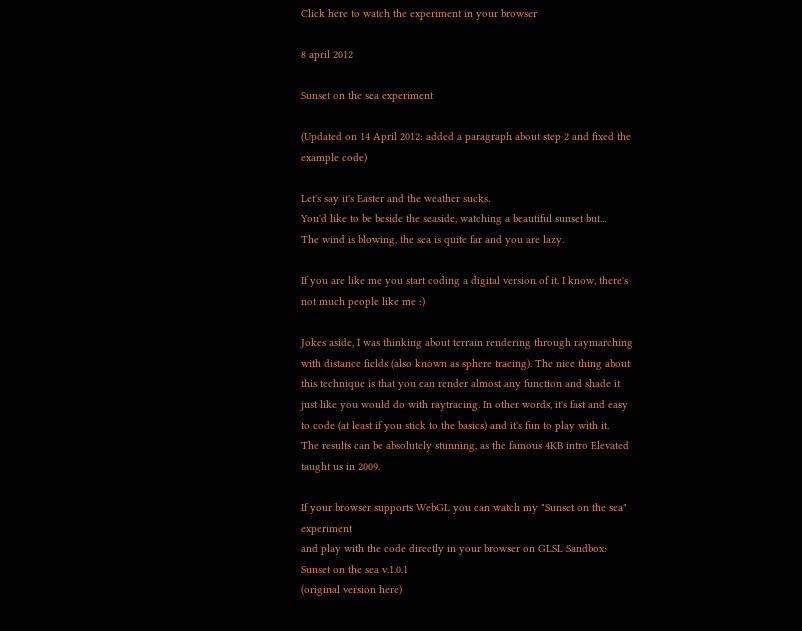Click here to watch the experiment in your browser

8 april 2012

Sunset on the sea experiment

(Updated on 14 April 2012: added a paragraph about step 2 and fixed the example code)

Let's say it's Easter and the weather sucks.
You'd like to be beside the seaside, watching a beautiful sunset but...
The wind is blowing, the sea is quite far and you are lazy.

If you are like me you start coding a digital version of it. I know, there's not much people like me :)

Jokes aside, I was thinking about terrain rendering through raymarching with distance fields (also known as sphere tracing). The nice thing about this technique is that you can render almost any function and shade it just like you would do with raytracing. In other words, it's fast and easy to code (at least if you stick to the basics) and it's fun to play with it.
The results can be absolutely stunning, as the famous 4KB intro Elevated taught us in 2009.

If your browser supports WebGL you can watch my "Sunset on the sea" experiment
and play with the code directly in your browser on GLSL Sandbox:
Sunset on the sea v.1.0.1
(original version here)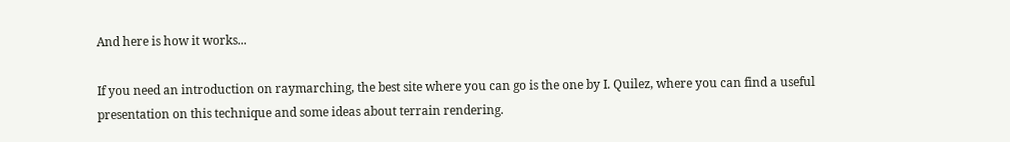And here is how it works...

If you need an introduction on raymarching, the best site where you can go is the one by I. Quilez, where you can find a useful presentation on this technique and some ideas about terrain rendering.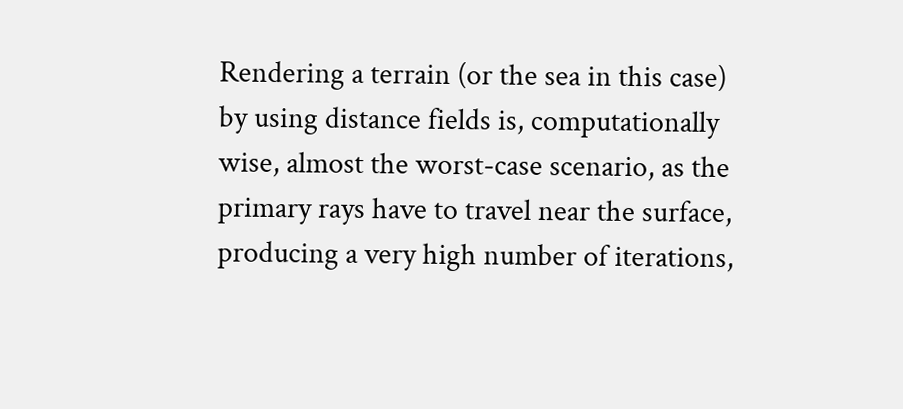Rendering a terrain (or the sea in this case) by using distance fields is, computationally wise, almost the worst-case scenario, as the primary rays have to travel near the surface, producing a very high number of iterations,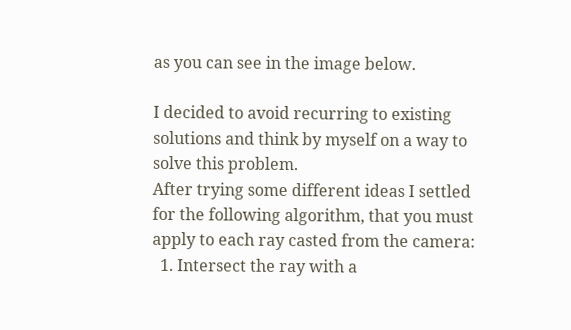as you can see in the image below.

I decided to avoid recurring to existing solutions and think by myself on a way to solve this problem.
After trying some different ideas I settled for the following algorithm, that you must apply to each ray casted from the camera:
  1. Intersect the ray with a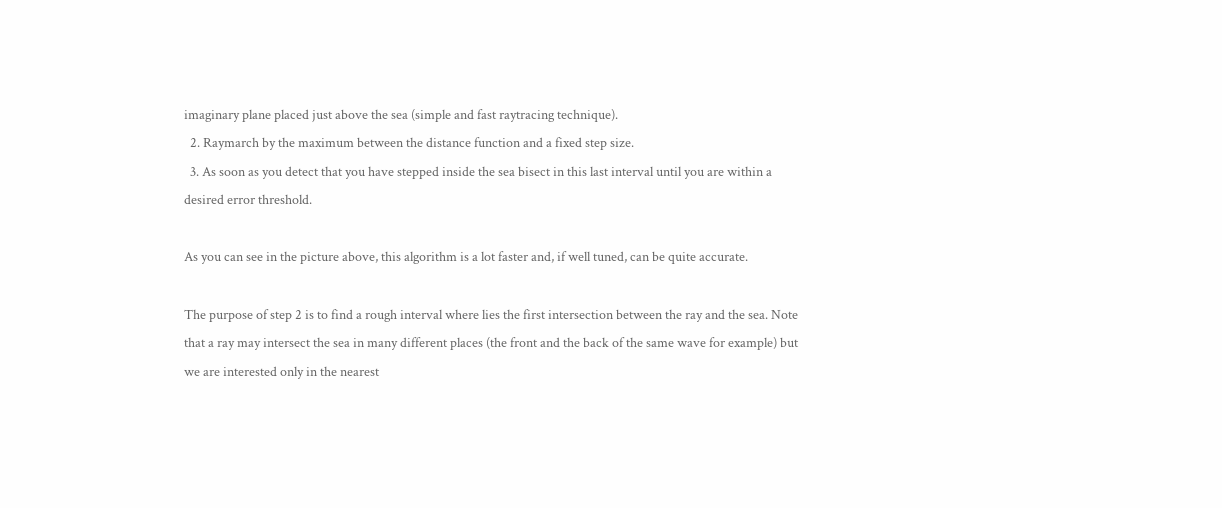imaginary plane placed just above the sea (simple and fast raytracing technique).
  2. Raymarch by the maximum between the distance function and a fixed step size.
  3. As soon as you detect that you have stepped inside the sea bisect in this last interval until you are within a desired error threshold.

As you can see in the picture above, this algorithm is a lot faster and, if well tuned, can be quite accurate.

The purpose of step 2 is to find a rough interval where lies the first intersection between the ray and the sea. Note that a ray may intersect the sea in many different places (the front and the back of the same wave for example) but we are interested only in the nearest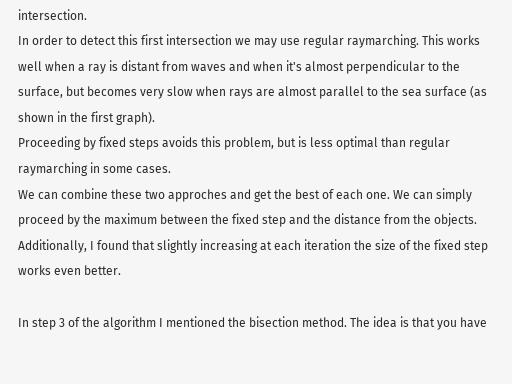intersection.
In order to detect this first intersection we may use regular raymarching. This works well when a ray is distant from waves and when it's almost perpendicular to the surface, but becomes very slow when rays are almost parallel to the sea surface (as shown in the first graph).
Proceeding by fixed steps avoids this problem, but is less optimal than regular raymarching in some cases.
We can combine these two approches and get the best of each one. We can simply proceed by the maximum between the fixed step and the distance from the objects.
Additionally, I found that slightly increasing at each iteration the size of the fixed step works even better.

In step 3 of the algorithm I mentioned the bisection method. The idea is that you have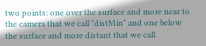two points: one over the surface and more near to the camera that we call "distMin" and one below the surface and more distant that we call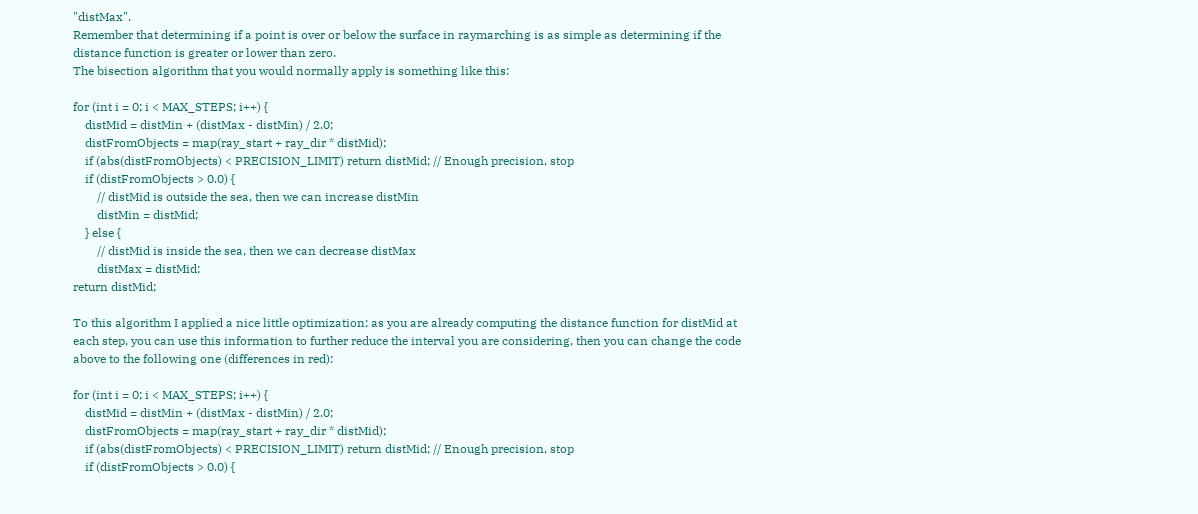"distMax".
Remember that determining if a point is over or below the surface in raymarching is as simple as determining if the distance function is greater or lower than zero.
The bisection algorithm that you would normally apply is something like this:

for (int i = 0; i < MAX_STEPS; i++) {
    distMid = distMin + (distMax - distMin) / 2.0;
    distFromObjects = map(ray_start + ray_dir * distMid);
    if (abs(distFromObjects) < PRECISION_LIMIT) return distMid; // Enough precision, stop
    if (distFromObjects > 0.0) {
        // distMid is outside the sea, then we can increase distMin
        distMin = distMid;
    } else {
        // distMid is inside the sea, then we can decrease distMax
        distMax = distMid;
return distMid;

To this algorithm I applied a nice little optimization: as you are already computing the distance function for distMid at each step, you can use this information to further reduce the interval you are considering, then you can change the code above to the following one (differences in red):

for (int i = 0; i < MAX_STEPS; i++) {
    distMid = distMin + (distMax - distMin) / 2.0;
    distFromObjects = map(ray_start + ray_dir * distMid);
    if (abs(distFromObjects) < PRECISION_LIMIT) return distMid; // Enough precision, stop
    if (distFromObjects > 0.0) {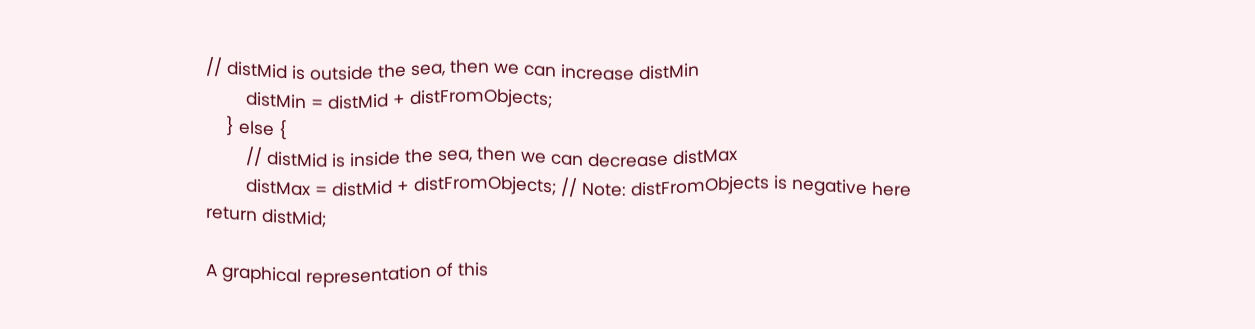// distMid is outside the sea, then we can increase distMin
        distMin = distMid + distFromObjects;
    } else {
        // distMid is inside the sea, then we can decrease distMax
        distMax = distMid + distFromObjects; // Note: distFromObjects is negative here
return distMid;

A graphical representation of this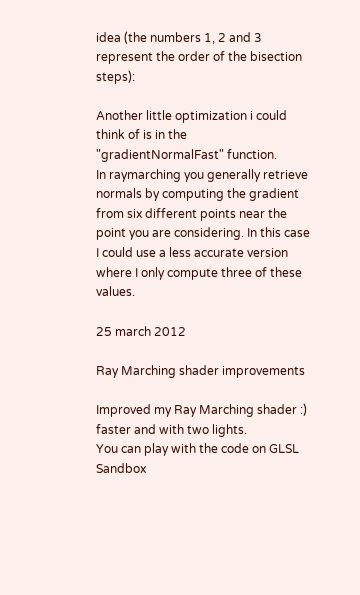idea (the numbers 1, 2 and 3 represent the order of the bisection steps):

Another little optimization i could think of is in the "gradientNormalFast" function.
In raymarching you generally retrieve normals by computing the gradient from six different points near the point you are considering. In this case I could use a less accurate version where I only compute three of these values.

25 march 2012

Ray Marching shader improvements

Improved my Ray Marching shader :) faster and with two lights.
You can play with the code on GLSL Sandbox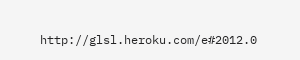http://glsl.heroku.com/e#2012.0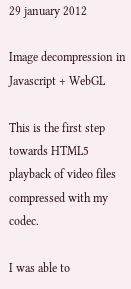29 january 2012

Image decompression in Javascript + WebGL

This is the first step towards HTML5 playback of video files compressed with my codec.

I was able to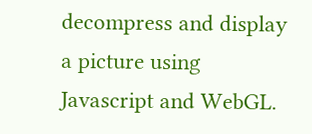decompress and display a picture using Javascript and WebGL.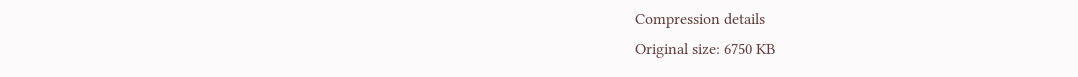Compression details
Original size: 6750 KB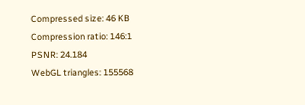Compressed size: 46 KB
Compression ratio: 146:1
PSNR: 24.184
WebGL triangles: 155568